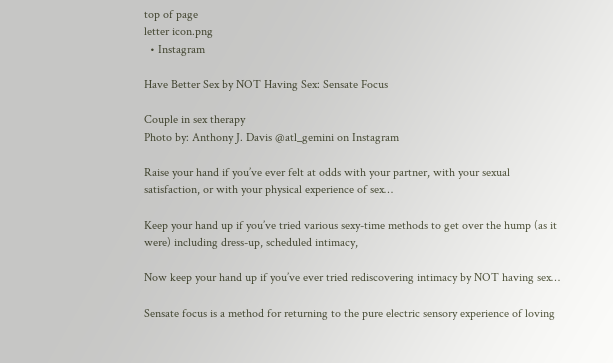top of page
letter icon.png
  • Instagram

Have Better Sex by NOT Having Sex: Sensate Focus

Couple in sex therapy
Photo by: Anthony J. Davis @atl_gemini on Instagram

Raise your hand if you’ve ever felt at odds with your partner, with your sexual satisfaction, or with your physical experience of sex…

Keep your hand up if you’ve tried various sexy-time methods to get over the hump (as it were) including dress-up, scheduled intimacy,

Now keep your hand up if you’ve ever tried rediscovering intimacy by NOT having sex…

Sensate focus is a method for returning to the pure electric sensory experience of loving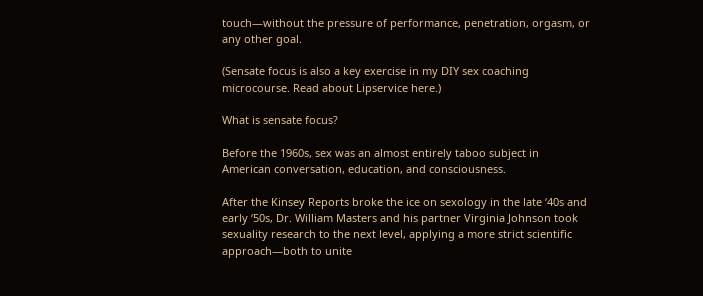touch—without the pressure of performance, penetration, orgasm, or any other goal.

(Sensate focus is also a key exercise in my DIY sex coaching microcourse. Read about Lipservice here.)

What is sensate focus?

Before the 1960s, sex was an almost entirely taboo subject in American conversation, education, and consciousness.

After the Kinsey Reports broke the ice on sexology in the late ‘40s and early ‘50s, Dr. William Masters and his partner Virginia Johnson took sexuality research to the next level, applying a more strict scientific approach—both to unite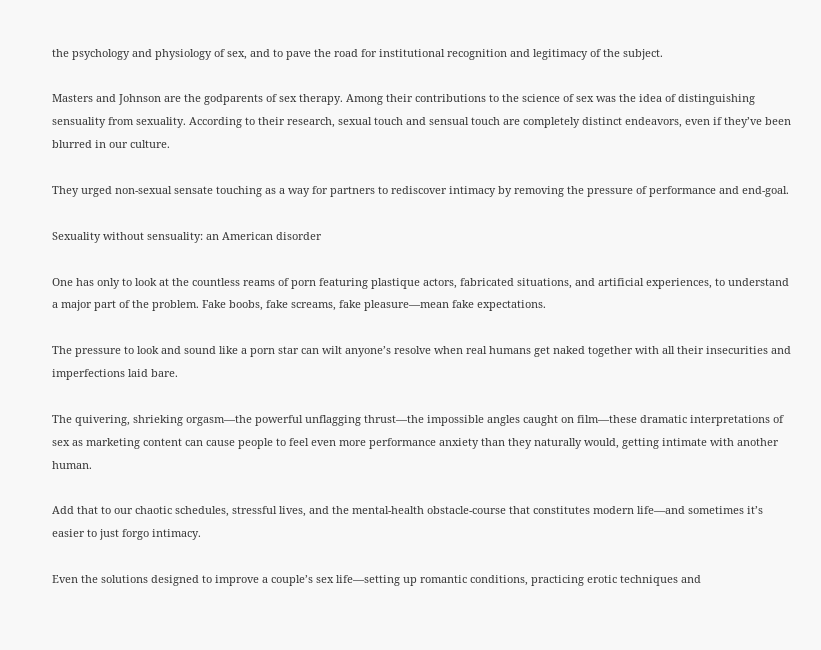the psychology and physiology of sex, and to pave the road for institutional recognition and legitimacy of the subject.

Masters and Johnson are the godparents of sex therapy. Among their contributions to the science of sex was the idea of distinguishing sensuality from sexuality. According to their research, sexual touch and sensual touch are completely distinct endeavors, even if they’ve been blurred in our culture.

They urged non-sexual sensate touching as a way for partners to rediscover intimacy by removing the pressure of performance and end-goal.

Sexuality without sensuality: an American disorder

One has only to look at the countless reams of porn featuring plastique actors, fabricated situations, and artificial experiences, to understand a major part of the problem. Fake boobs, fake screams, fake pleasure—mean fake expectations.

The pressure to look and sound like a porn star can wilt anyone’s resolve when real humans get naked together with all their insecurities and imperfections laid bare.

The quivering, shrieking orgasm—the powerful unflagging thrust—the impossible angles caught on film—these dramatic interpretations of sex as marketing content can cause people to feel even more performance anxiety than they naturally would, getting intimate with another human.

Add that to our chaotic schedules, stressful lives, and the mental-health obstacle-course that constitutes modern life—and sometimes it’s easier to just forgo intimacy.

Even the solutions designed to improve a couple’s sex life—setting up romantic conditions, practicing erotic techniques and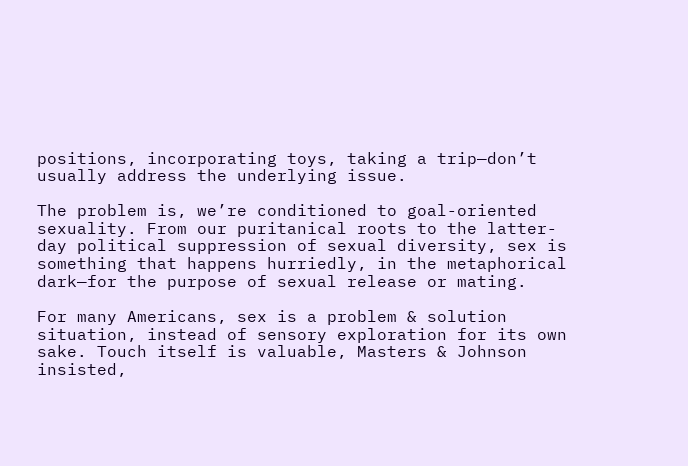positions, incorporating toys, taking a trip—don’t usually address the underlying issue.

The problem is, we’re conditioned to goal-oriented sexuality. From our puritanical roots to the latter-day political suppression of sexual diversity, sex is something that happens hurriedly, in the metaphorical dark—for the purpose of sexual release or mating.

For many Americans, sex is a problem & solution situation, instead of sensory exploration for its own sake. Touch itself is valuable, Masters & Johnson insisted,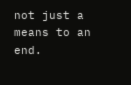not just a means to an end.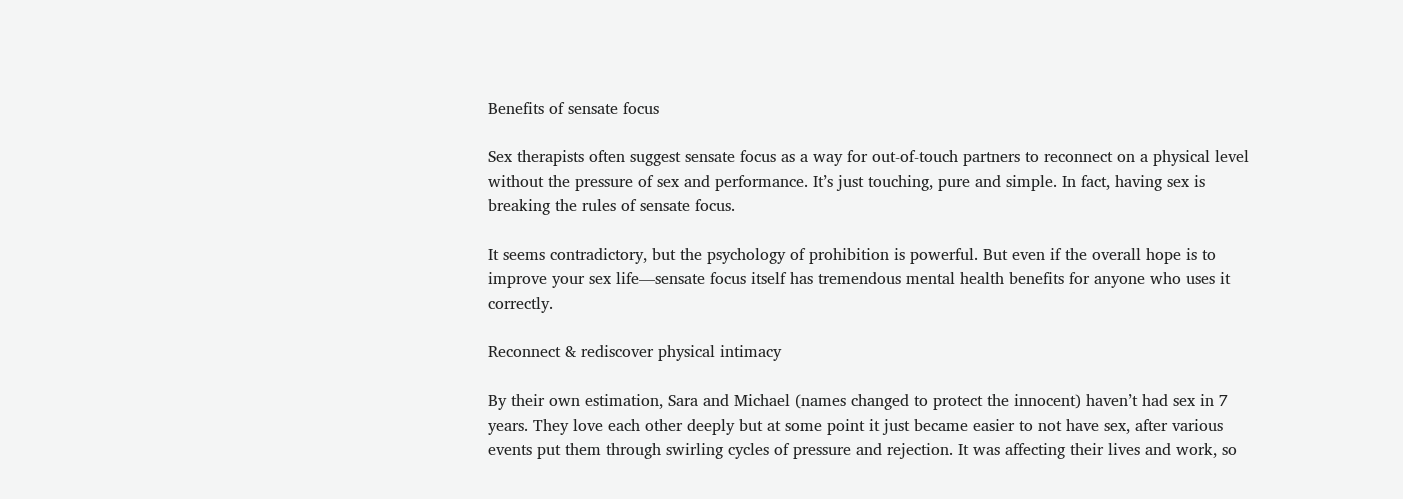Benefits of sensate focus

Sex therapists often suggest sensate focus as a way for out-of-touch partners to reconnect on a physical level without the pressure of sex and performance. It’s just touching, pure and simple. In fact, having sex is breaking the rules of sensate focus.

It seems contradictory, but the psychology of prohibition is powerful. But even if the overall hope is to improve your sex life—sensate focus itself has tremendous mental health benefits for anyone who uses it correctly.

Reconnect & rediscover physical intimacy

By their own estimation, Sara and Michael (names changed to protect the innocent) haven’t had sex in 7 years. They love each other deeply but at some point it just became easier to not have sex, after various events put them through swirling cycles of pressure and rejection. It was affecting their lives and work, so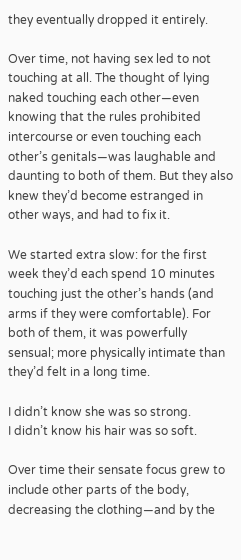they eventually dropped it entirely.

Over time, not having sex led to not touching at all. The thought of lying naked touching each other—even knowing that the rules prohibited intercourse or even touching each other’s genitals—was laughable and daunting to both of them. But they also knew they’d become estranged in other ways, and had to fix it.

We started extra slow: for the first week they’d each spend 10 minutes touching just the other’s hands (and arms if they were comfortable). For both of them, it was powerfully sensual; more physically intimate than they’d felt in a long time.

I didn’t know she was so strong.
I didn’t know his hair was so soft.

Over time their sensate focus grew to include other parts of the body, decreasing the clothing—and by the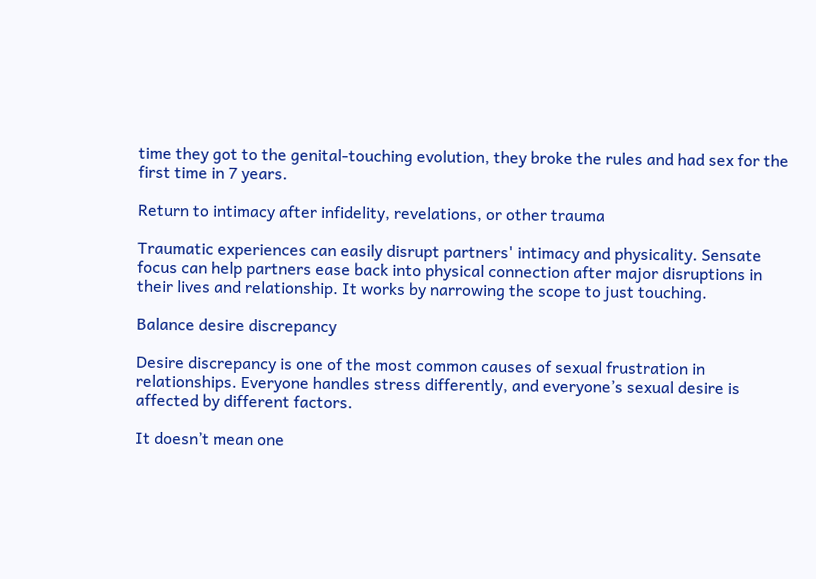time they got to the genital-touching evolution, they broke the rules and had sex for the first time in 7 years.

Return to intimacy after infidelity, revelations, or other trauma

Traumatic experiences can easily disrupt partners' intimacy and physicality. Sensate focus can help partners ease back into physical connection after major disruptions in their lives and relationship. It works by narrowing the scope to just touching.

Balance desire discrepancy

Desire discrepancy is one of the most common causes of sexual frustration in relationships. Everyone handles stress differently, and everyone’s sexual desire is affected by different factors.

It doesn’t mean one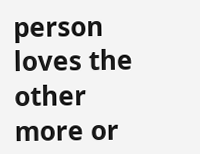person loves the other more or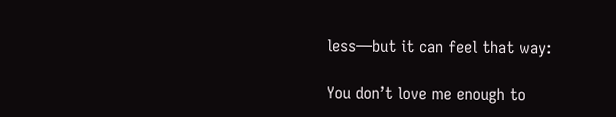less—but it can feel that way:

You don’t love me enough to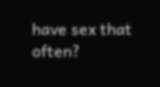have sex that often?